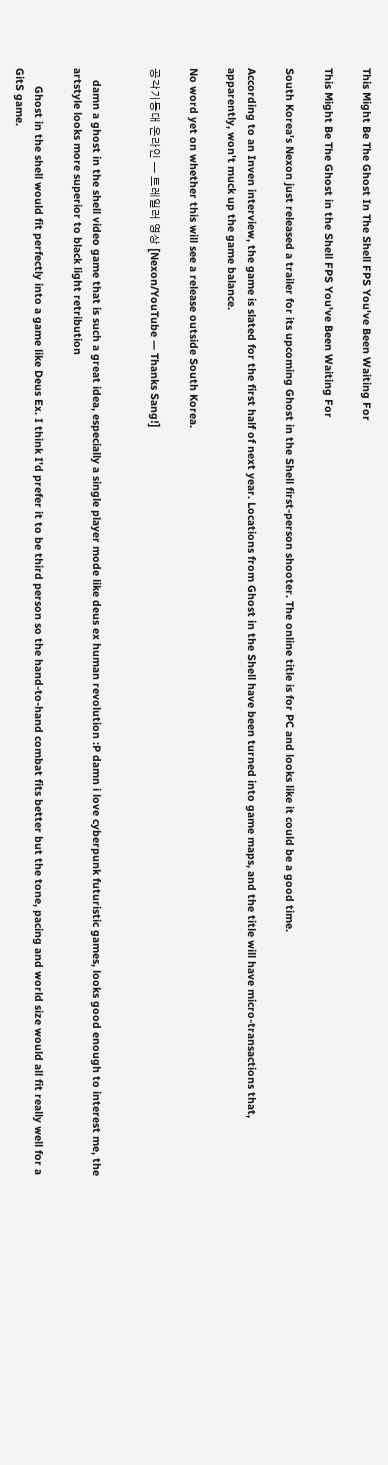This Might Be The Ghost In The Shell FPS You've Been Waiting For

This Might Be The Ghost in the Shell FPS You've Been Waiting For

South Korea's Nexon just released a trailer for its upcoming Ghost in the Shell first-person shooter. The online title is for PC and looks like it could be a good time.

According to an Inven interview, the game is slated for the first half of next year. Locations from Ghost in the Shell have been turned into game maps, and the title will have micro-transactions that, apparently, won't muck up the game balance.

No word yet on whether this will see a release outside South Korea.

공각기동대 온라인 — 트레일러 영상 [Nexon/YouTube — Thanks Sang!]


    damn a ghost in the shell video game that is such a great idea, especially a single player mode like deus ex human revolution :P damn i love cyberpunk futuristic games, looks good enough to interest me, the artstyle looks more superior to black light retribution

      Ghost in the shell would fit perfectly into a game like Deus Ex. I think I’d prefer it to be third person so the hand-to-hand combat fits better but the tone, pacing and world size would all fit really well for a GitS game.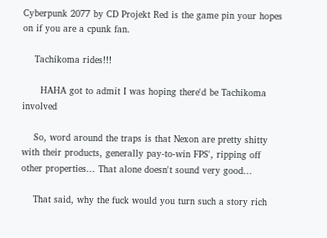Cyberpunk 2077 by CD Projekt Red is the game pin your hopes on if you are a cpunk fan.

    Tachikoma rides!!!

      HAHA got to admit I was hoping there'd be Tachikoma involved

    So, word around the traps is that Nexon are pretty shitty with their products, generally pay-to-win FPS', ripping off other properties... That alone doesn't sound very good...

    That said, why the fuck would you turn such a story rich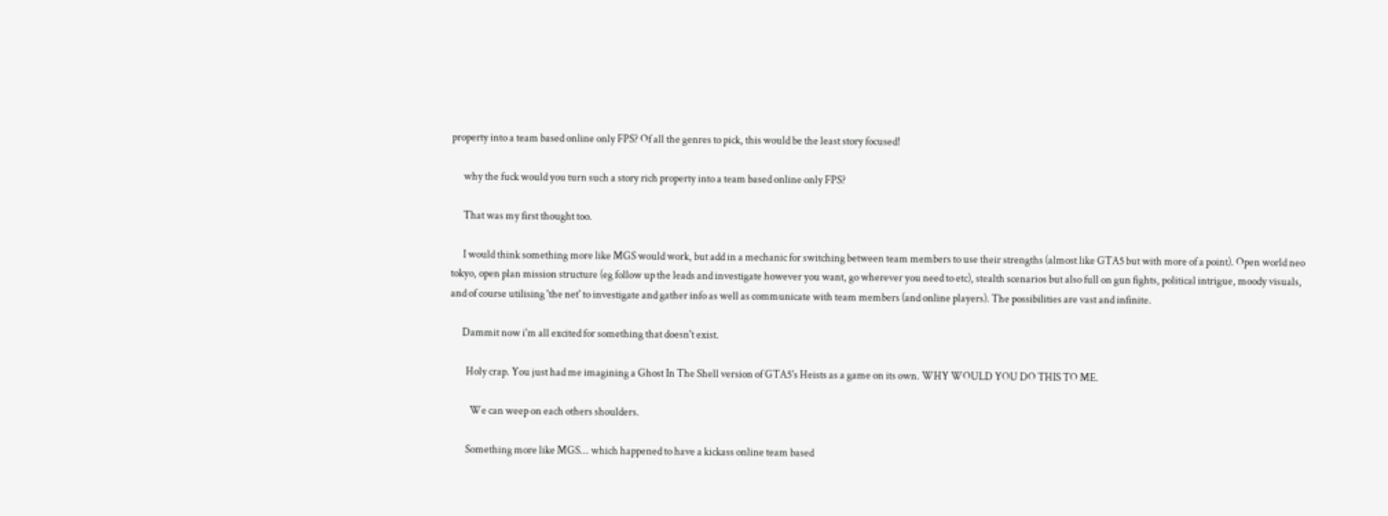property into a team based online only FPS? Of all the genres to pick, this would be the least story focused!

      why the fuck would you turn such a story rich property into a team based online only FPS?

      That was my first thought too.

      I would think something more like MGS would work, but add in a mechanic for switching between team members to use their strengths (almost like GTA5 but with more of a point). Open world neo tokyo, open plan mission structure (eg follow up the leads and investigate however you want, go wherever you need to etc), stealth scenarios but also full on gun fights, political intrigue, moody visuals, and of course utilising 'the net' to investigate and gather info as well as communicate with team members (and online players). The possibilities are vast and infinite.

      Dammit now i'm all excited for something that doesn't exist.

        Holy crap. You just had me imagining a Ghost In The Shell version of GTA5's Heists as a game on its own. WHY WOULD YOU DO THIS TO ME.

          We can weep on each others shoulders.

        Something more like MGS... which happened to have a kickass online team based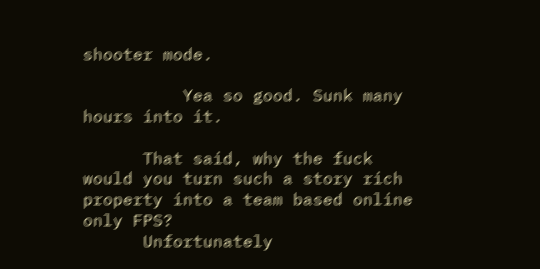shooter mode.

          Yea so good. Sunk many hours into it.

      That said, why the fuck would you turn such a story rich property into a team based online only FPS?
      Unfortunately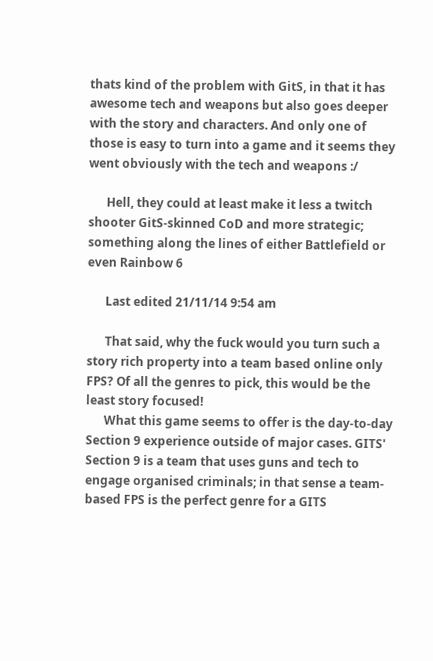thats kind of the problem with GitS, in that it has awesome tech and weapons but also goes deeper with the story and characters. And only one of those is easy to turn into a game and it seems they went obviously with the tech and weapons :/

      Hell, they could at least make it less a twitch shooter GitS-skinned CoD and more strategic; something along the lines of either Battlefield or even Rainbow 6

      Last edited 21/11/14 9:54 am

      That said, why the fuck would you turn such a story rich property into a team based online only FPS? Of all the genres to pick, this would be the least story focused!
      What this game seems to offer is the day-to-day Section 9 experience outside of major cases. GITS' Section 9 is a team that uses guns and tech to engage organised criminals; in that sense a team-based FPS is the perfect genre for a GITS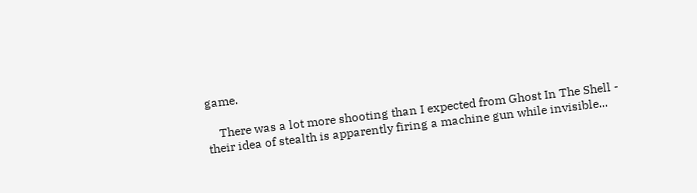game.

    There was a lot more shooting than I expected from Ghost In The Shell - their idea of stealth is apparently firing a machine gun while invisible...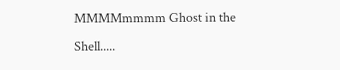MMMMmmmm Ghost in the Shell.....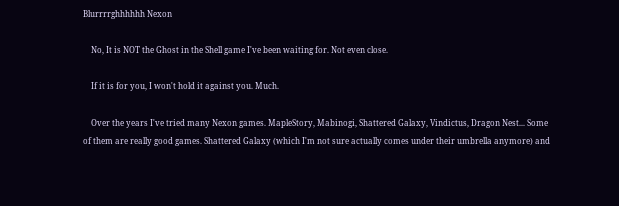Blurrrrghhhhhh Nexon

    No, It is NOT the Ghost in the Shell game I've been waiting for. Not even close.

    If it is for you, I won't hold it against you. Much.

    Over the years I've tried many Nexon games. MapleStory, Mabinogi, Shattered Galaxy, Vindictus, Dragon Nest... Some of them are really good games. Shattered Galaxy (which I'm not sure actually comes under their umbrella anymore) and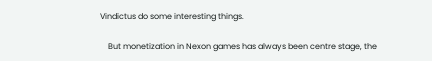Vindictus do some interesting things.

    But monetization in Nexon games has always been centre stage, the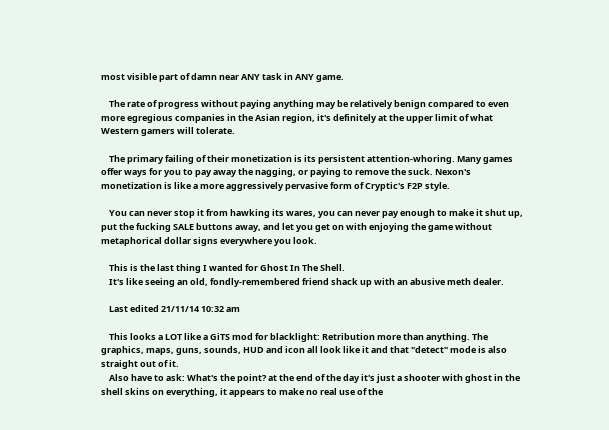most visible part of damn near ANY task in ANY game.

    The rate of progress without paying anything may be relatively benign compared to even more egregious companies in the Asian region, it's definitely at the upper limit of what Western gamers will tolerate.

    The primary failing of their monetization is its persistent attention-whoring. Many games offer ways for you to pay away the nagging, or paying to remove the suck. Nexon's monetization is like a more aggressively pervasive form of Cryptic's F2P style.

    You can never stop it from hawking its wares, you can never pay enough to make it shut up, put the fucking SALE buttons away, and let you get on with enjoying the game without metaphorical dollar signs everywhere you look.

    This is the last thing I wanted for Ghost In The Shell.
    It's like seeing an old, fondly-remembered friend shack up with an abusive meth dealer.

    Last edited 21/11/14 10:32 am

    This looks a LOT like a GiTS mod for blacklight: Retribution more than anything. The graphics, maps, guns, sounds, HUD and icon all look like it and that "detect" mode is also straight out of it.
    Also have to ask: What's the point? at the end of the day it's just a shooter with ghost in the shell skins on everything, it appears to make no real use of the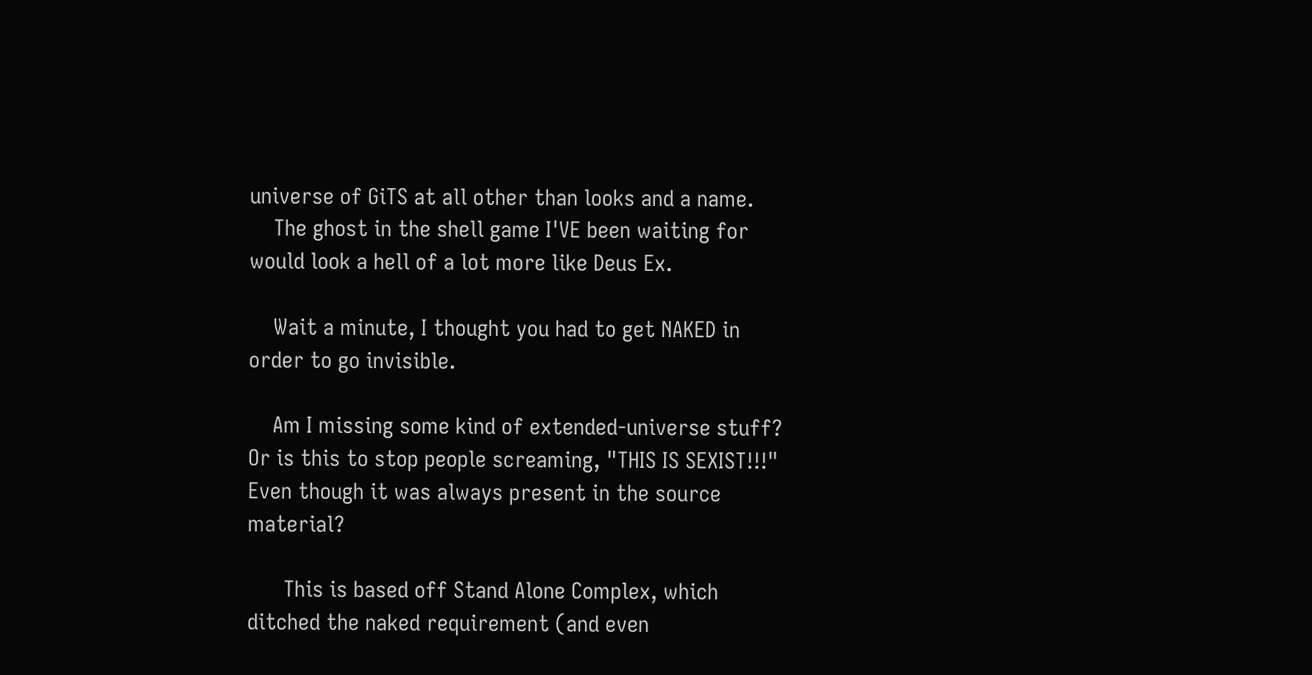universe of GiTS at all other than looks and a name.
    The ghost in the shell game I'VE been waiting for would look a hell of a lot more like Deus Ex.

    Wait a minute, I thought you had to get NAKED in order to go invisible.

    Am I missing some kind of extended-universe stuff? Or is this to stop people screaming, "THIS IS SEXIST!!!" Even though it was always present in the source material?

      This is based off Stand Alone Complex, which ditched the naked requirement (and even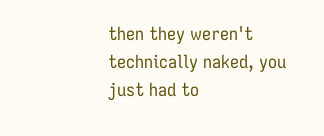then they weren't technically naked, you just had to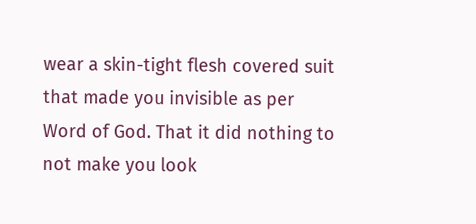wear a skin-tight flesh covered suit that made you invisible as per Word of God. That it did nothing to not make you look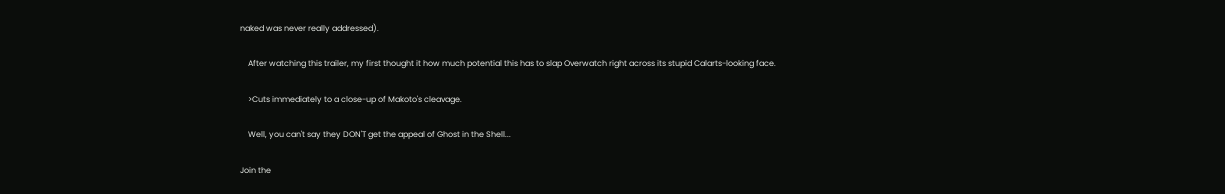naked was never really addressed).

    After watching this trailer, my first thought it how much potential this has to slap Overwatch right across its stupid Calarts-looking face.

    >Cuts immediately to a close-up of Makoto's cleavage.

    Well, you can't say they DON'T get the appeal of Ghost in the Shell...

Join the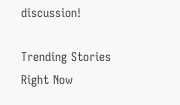discussion!

Trending Stories Right Now